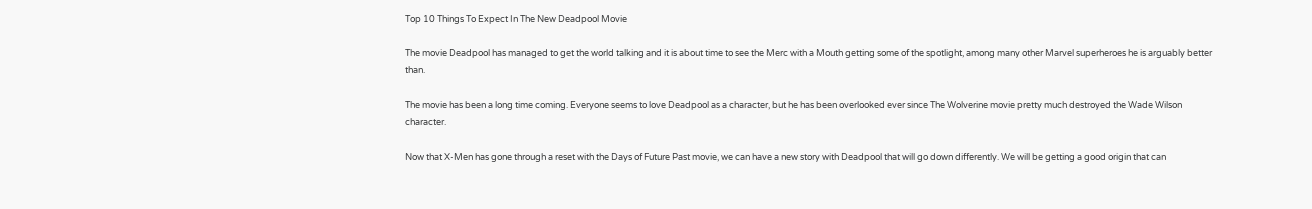Top 10 Things To Expect In The New Deadpool Movie

The movie Deadpool has managed to get the world talking and it is about time to see the Merc with a Mouth getting some of the spotlight, among many other Marvel superheroes he is arguably better than.

The movie has been a long time coming. Everyone seems to love Deadpool as a character, but he has been overlooked ever since The Wolverine movie pretty much destroyed the Wade Wilson character.

Now that X-Men has gone through a reset with the Days of Future Past movie, we can have a new story with Deadpool that will go down differently. We will be getting a good origin that can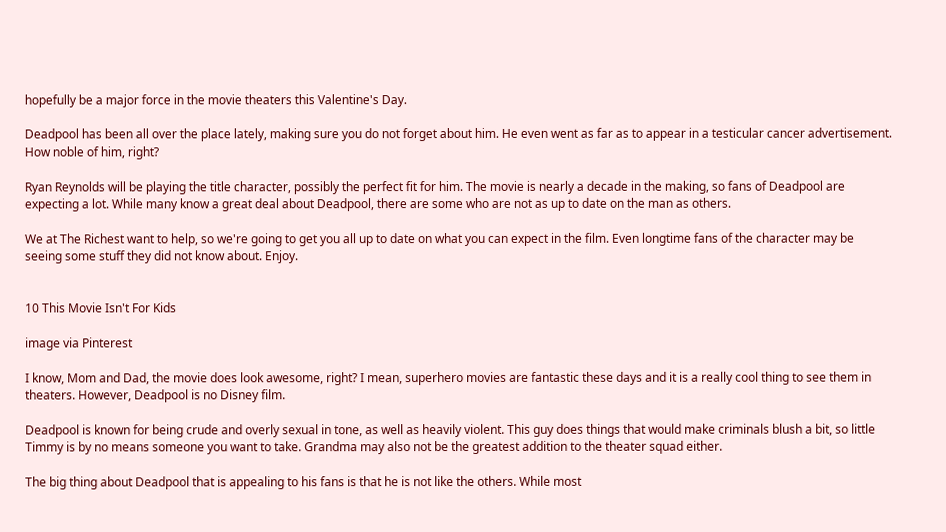hopefully be a major force in the movie theaters this Valentine's Day.

Deadpool has been all over the place lately, making sure you do not forget about him. He even went as far as to appear in a testicular cancer advertisement. How noble of him, right?

Ryan Reynolds will be playing the title character, possibly the perfect fit for him. The movie is nearly a decade in the making, so fans of Deadpool are expecting a lot. While many know a great deal about Deadpool, there are some who are not as up to date on the man as others.

We at The Richest want to help, so we're going to get you all up to date on what you can expect in the film. Even longtime fans of the character may be seeing some stuff they did not know about. Enjoy.


10 This Movie Isn't For Kids

image via Pinterest

I know, Mom and Dad, the movie does look awesome, right? I mean, superhero movies are fantastic these days and it is a really cool thing to see them in theaters. However, Deadpool is no Disney film.

Deadpool is known for being crude and overly sexual in tone, as well as heavily violent. This guy does things that would make criminals blush a bit, so little Timmy is by no means someone you want to take. Grandma may also not be the greatest addition to the theater squad either.

The big thing about Deadpool that is appealing to his fans is that he is not like the others. While most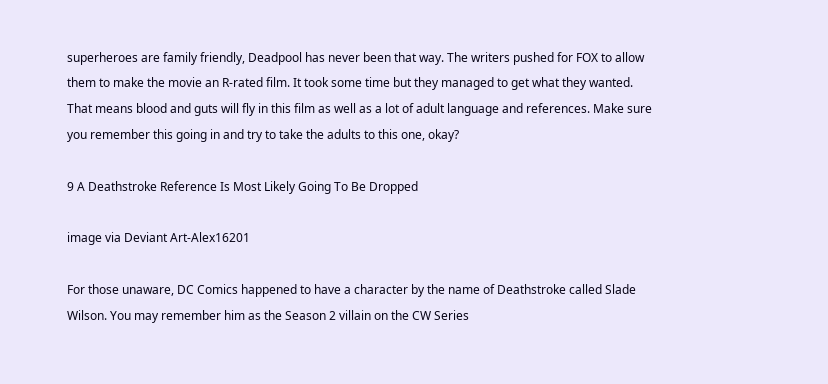superheroes are family friendly, Deadpool has never been that way. The writers pushed for FOX to allow them to make the movie an R-rated film. It took some time but they managed to get what they wanted. That means blood and guts will fly in this film as well as a lot of adult language and references. Make sure you remember this going in and try to take the adults to this one, okay?

9 A Deathstroke Reference Is Most Likely Going To Be Dropped

image via Deviant Art-Alex16201

For those unaware, DC Comics happened to have a character by the name of Deathstroke called Slade Wilson. You may remember him as the Season 2 villain on the CW Series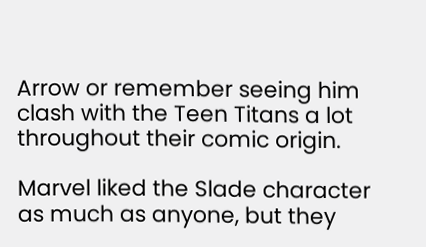Arrow or remember seeing him clash with the Teen Titans a lot throughout their comic origin.

Marvel liked the Slade character as much as anyone, but they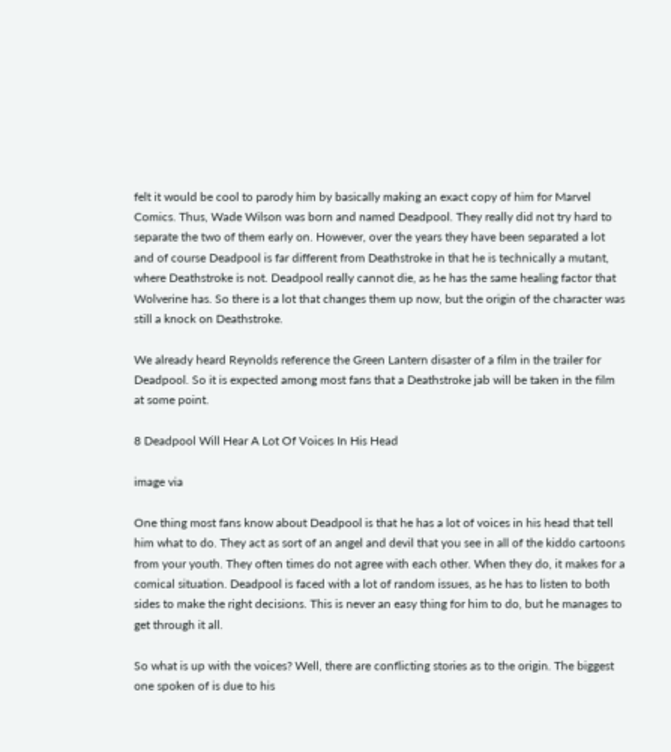felt it would be cool to parody him by basically making an exact copy of him for Marvel Comics. Thus, Wade Wilson was born and named Deadpool. They really did not try hard to separate the two of them early on. However, over the years they have been separated a lot and of course Deadpool is far different from Deathstroke in that he is technically a mutant, where Deathstroke is not. Deadpool really cannot die, as he has the same healing factor that Wolverine has. So there is a lot that changes them up now, but the origin of the character was still a knock on Deathstroke.

We already heard Reynolds reference the Green Lantern disaster of a film in the trailer for Deadpool. So it is expected among most fans that a Deathstroke jab will be taken in the film at some point.

8 Deadpool Will Hear A Lot Of Voices In His Head

image via

One thing most fans know about Deadpool is that he has a lot of voices in his head that tell him what to do. They act as sort of an angel and devil that you see in all of the kiddo cartoons from your youth. They often times do not agree with each other. When they do, it makes for a comical situation. Deadpool is faced with a lot of random issues, as he has to listen to both sides to make the right decisions. This is never an easy thing for him to do, but he manages to get through it all.

So what is up with the voices? Well, there are conflicting stories as to the origin. The biggest one spoken of is due to his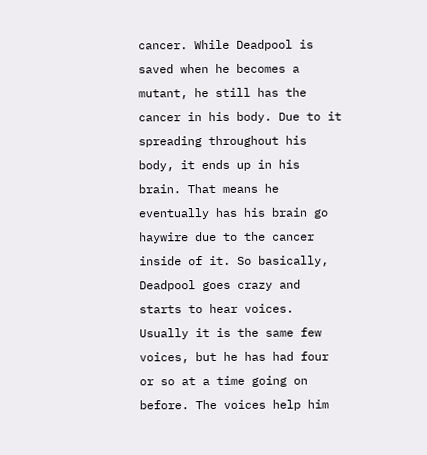cancer. While Deadpool is saved when he becomes a mutant, he still has the cancer in his body. Due to it spreading throughout his body, it ends up in his brain. That means he eventually has his brain go haywire due to the cancer inside of it. So basically, Deadpool goes crazy and starts to hear voices. Usually it is the same few voices, but he has had four or so at a time going on before. The voices help him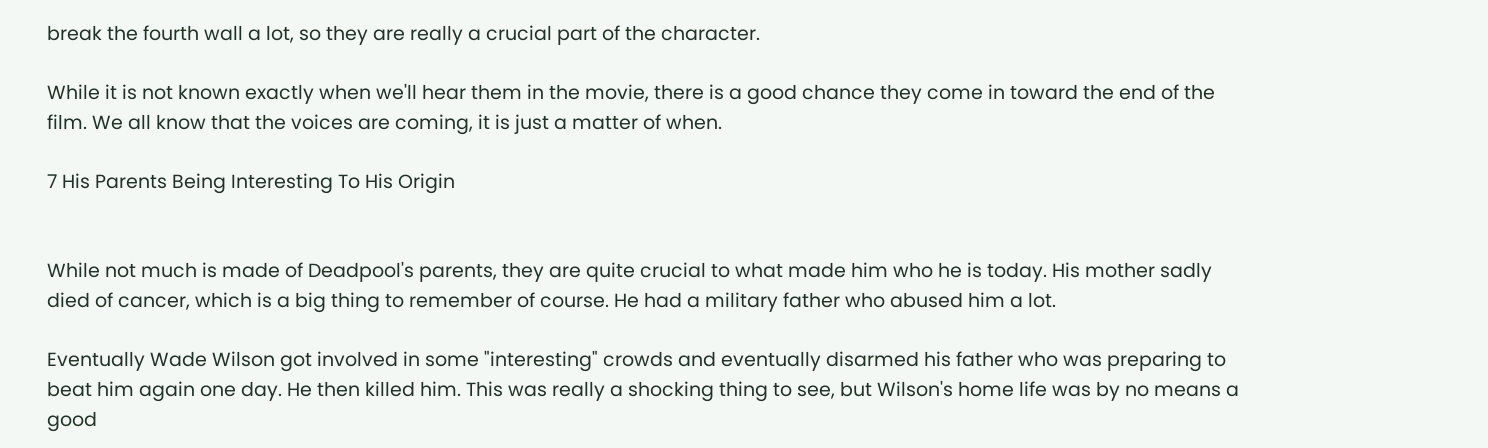break the fourth wall a lot, so they are really a crucial part of the character.

While it is not known exactly when we'll hear them in the movie, there is a good chance they come in toward the end of the film. We all know that the voices are coming, it is just a matter of when.

7 His Parents Being Interesting To His Origin


While not much is made of Deadpool's parents, they are quite crucial to what made him who he is today. His mother sadly died of cancer, which is a big thing to remember of course. He had a military father who abused him a lot.

Eventually Wade Wilson got involved in some "interesting" crowds and eventually disarmed his father who was preparing to beat him again one day. He then killed him. This was really a shocking thing to see, but Wilson's home life was by no means a good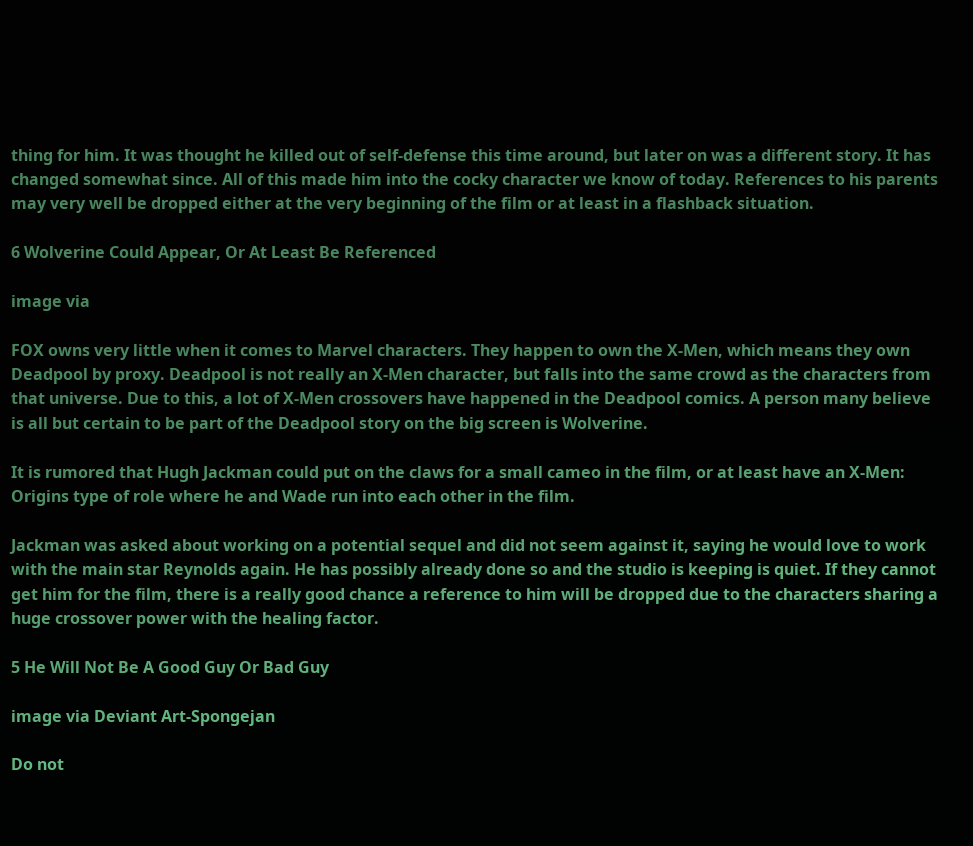thing for him. It was thought he killed out of self-defense this time around, but later on was a different story. It has changed somewhat since. All of this made him into the cocky character we know of today. References to his parents may very well be dropped either at the very beginning of the film or at least in a flashback situation.

6 Wolverine Could Appear, Or At Least Be Referenced

image via

FOX owns very little when it comes to Marvel characters. They happen to own the X-Men, which means they own Deadpool by proxy. Deadpool is not really an X-Men character, but falls into the same crowd as the characters from that universe. Due to this, a lot of X-Men crossovers have happened in the Deadpool comics. A person many believe is all but certain to be part of the Deadpool story on the big screen is Wolverine.

It is rumored that Hugh Jackman could put on the claws for a small cameo in the film, or at least have an X-Men: Origins type of role where he and Wade run into each other in the film.

Jackman was asked about working on a potential sequel and did not seem against it, saying he would love to work with the main star Reynolds again. He has possibly already done so and the studio is keeping is quiet. If they cannot get him for the film, there is a really good chance a reference to him will be dropped due to the characters sharing a huge crossover power with the healing factor.

5 He Will Not Be A Good Guy Or Bad Guy

image via Deviant Art-Spongejan

Do not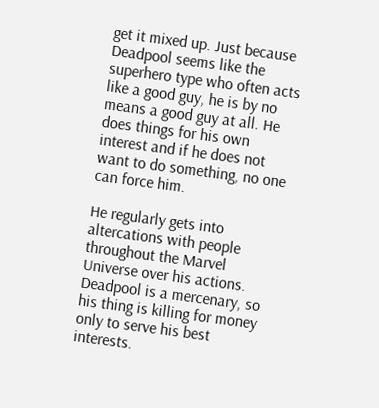get it mixed up. Just because Deadpool seems like the superhero type who often acts like a good guy, he is by no means a good guy at all. He does things for his own interest and if he does not want to do something, no one can force him.

He regularly gets into altercations with people throughout the Marvel Universe over his actions. Deadpool is a mercenary, so his thing is killing for money only to serve his best interests.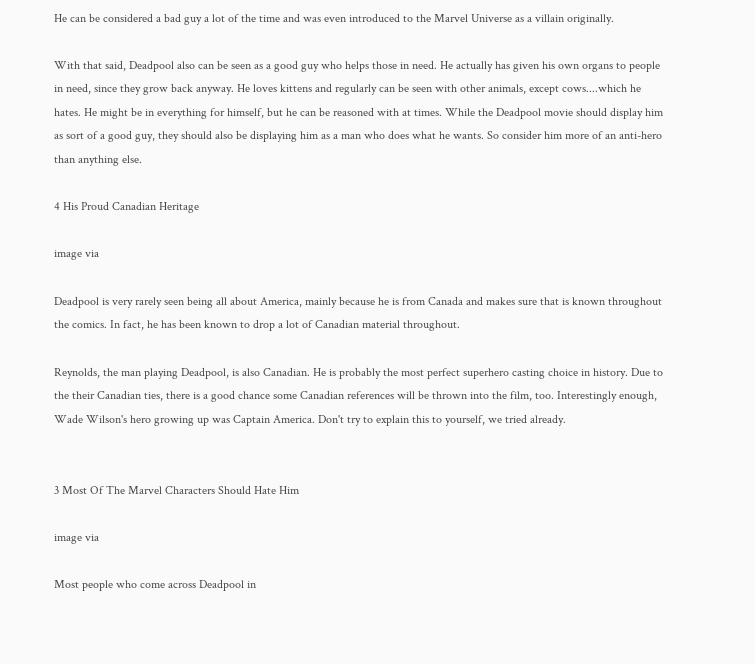He can be considered a bad guy a lot of the time and was even introduced to the Marvel Universe as a villain originally.

With that said, Deadpool also can be seen as a good guy who helps those in need. He actually has given his own organs to people in need, since they grow back anyway. He loves kittens and regularly can be seen with other animals, except cows....which he hates. He might be in everything for himself, but he can be reasoned with at times. While the Deadpool movie should display him as sort of a good guy, they should also be displaying him as a man who does what he wants. So consider him more of an anti-hero than anything else.

4 His Proud Canadian Heritage

image via

Deadpool is very rarely seen being all about America, mainly because he is from Canada and makes sure that is known throughout the comics. In fact, he has been known to drop a lot of Canadian material throughout.

Reynolds, the man playing Deadpool, is also Canadian. He is probably the most perfect superhero casting choice in history. Due to the their Canadian ties, there is a good chance some Canadian references will be thrown into the film, too. Interestingly enough, Wade Wilson's hero growing up was Captain America. Don't try to explain this to yourself, we tried already.


3 Most Of The Marvel Characters Should Hate Him

image via

Most people who come across Deadpool in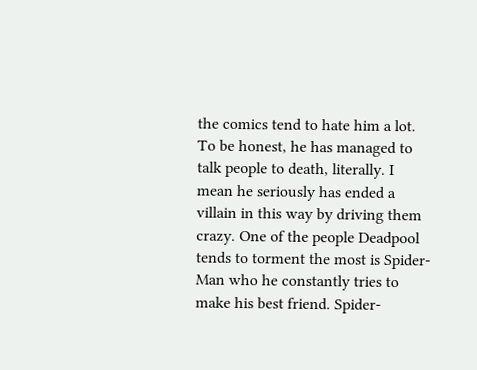the comics tend to hate him a lot. To be honest, he has managed to talk people to death, literally. I mean he seriously has ended a villain in this way by driving them crazy. One of the people Deadpool tends to torment the most is Spider-Man who he constantly tries to make his best friend. Spider-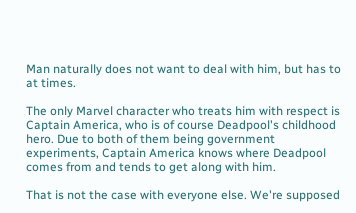Man naturally does not want to deal with him, but has to at times.

The only Marvel character who treats him with respect is Captain America, who is of course Deadpool's childhood hero. Due to both of them being government experiments, Captain America knows where Deadpool comes from and tends to get along with him.

That is not the case with everyone else. We're supposed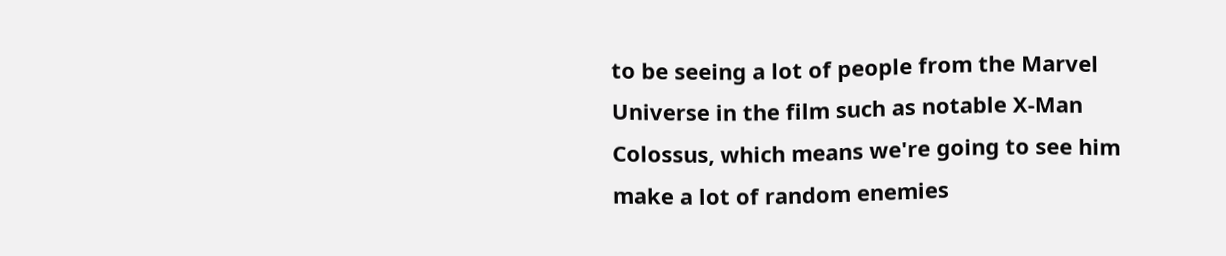to be seeing a lot of people from the Marvel Universe in the film such as notable X-Man Colossus, which means we're going to see him make a lot of random enemies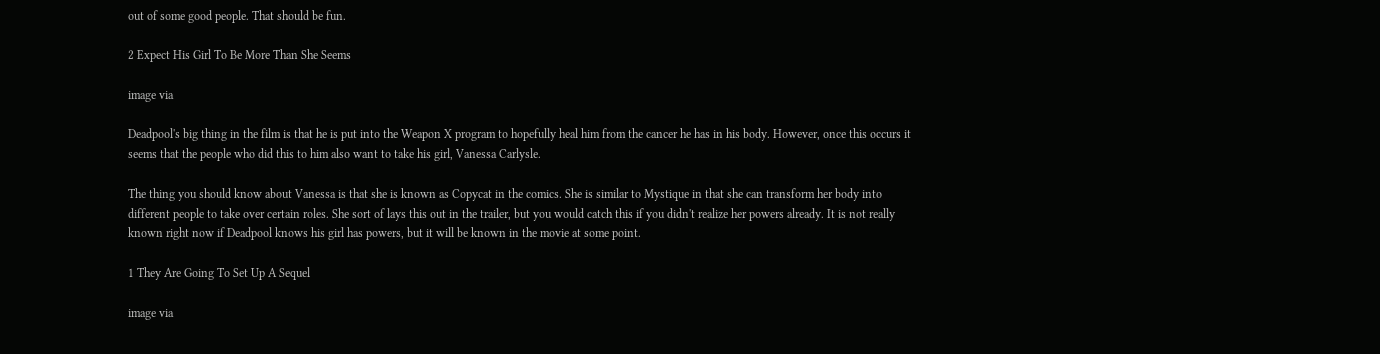out of some good people. That should be fun.

2 Expect His Girl To Be More Than She Seems

image via

Deadpool's big thing in the film is that he is put into the Weapon X program to hopefully heal him from the cancer he has in his body. However, once this occurs it seems that the people who did this to him also want to take his girl, Vanessa Carlysle.

The thing you should know about Vanessa is that she is known as Copycat in the comics. She is similar to Mystique in that she can transform her body into different people to take over certain roles. She sort of lays this out in the trailer, but you would catch this if you didn't realize her powers already. It is not really known right now if Deadpool knows his girl has powers, but it will be known in the movie at some point.

1 They Are Going To Set Up A Sequel

image via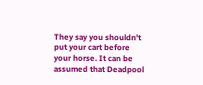They say you shouldn't put your cart before your horse. It can be assumed that Deadpool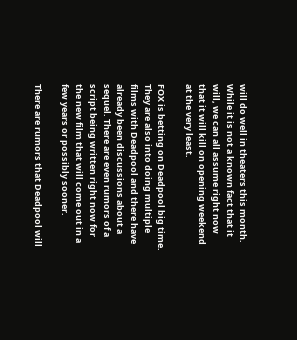will do well in theaters this month. While it is not a known fact that it will, we can all assume right now that it will kill on opening weekend at the very least.

FOX is betting on Deadpool big time. They are also into doing multiple films with Deadpool and there have already been discussions about a sequel. There are even rumors of a script being written right now for the new film that will come out in a few years or possibly sooner.

There are rumors that Deadpool will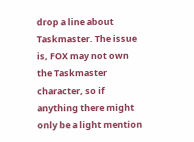drop a line about Taskmaster. The issue is, FOX may not own the Taskmaster character, so if anything there might only be a light mention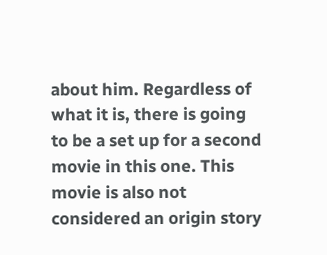about him. Regardless of what it is, there is going to be a set up for a second movie in this one. This movie is also not considered an origin story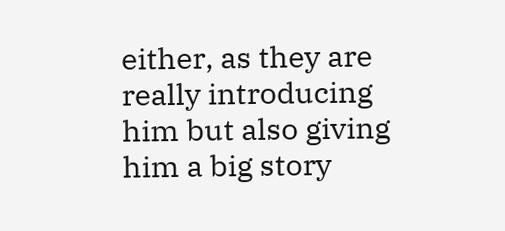either, as they are really introducing him but also giving him a big story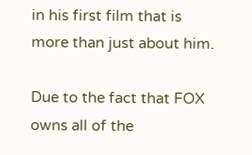in his first film that is more than just about him.

Due to the fact that FOX owns all of the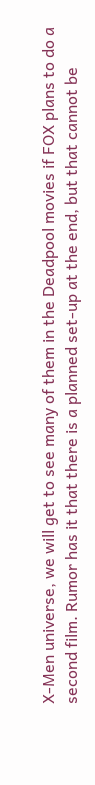X-Men universe, we will get to see many of them in the Deadpool movies if FOX plans to do a second film. Rumor has it that there is a planned set-up at the end, but that cannot be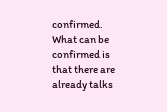confirmed. What can be confirmed is that there are already talks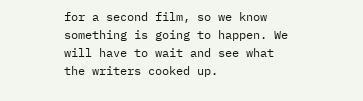for a second film, so we know something is going to happen. We will have to wait and see what the writers cooked up.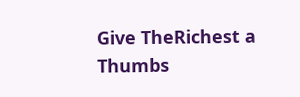Give TheRichest a Thumbs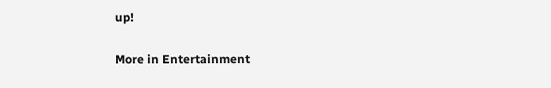up!

More in Entertainment